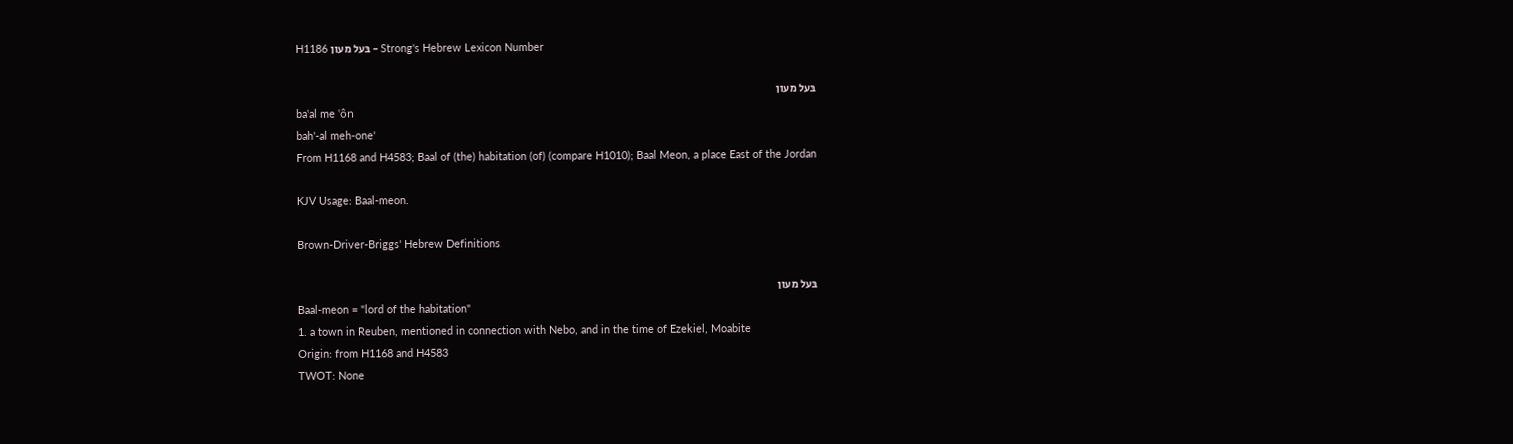H1186 בּעל מעון - Strong's Hebrew Lexicon Number

בּעל מעון
ba‛al me ‛ôn
bah'-al meh-one'
From H1168 and H4583; Baal of (the) habitation (of) (compare H1010); Baal Meon, a place East of the Jordan

KJV Usage: Baal-meon.

Brown-Driver-Briggs' Hebrew Definitions

בּעל מעון
Baal-meon = "lord of the habitation"
1. a town in Reuben, mentioned in connection with Nebo, and in the time of Ezekiel, Moabite
Origin: from H1168 and H4583
TWOT: None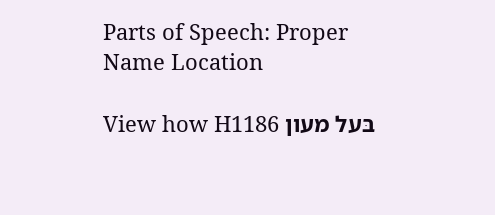Parts of Speech: Proper Name Location

View how H1186 בּעל מעון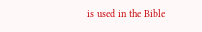is used in the Bible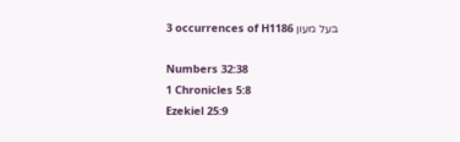3 occurrences of H1186 בּעל מעון

Numbers 32:38
1 Chronicles 5:8
Ezekiel 25:9